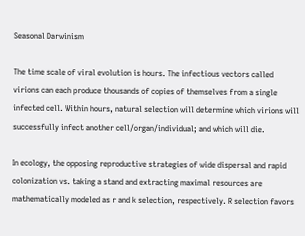Seasonal Darwinism

The time scale of viral evolution is hours. The infectious vectors called virions can each produce thousands of copies of themselves from a single infected cell. Within hours, natural selection will determine which virions will successfully infect another cell/organ/individual; and which will die.

In ecology, the opposing reproductive strategies of wide dispersal and rapid colonization vs. taking a stand and extracting maximal resources are mathematically modeled as r and k selection, respectively. R selection favors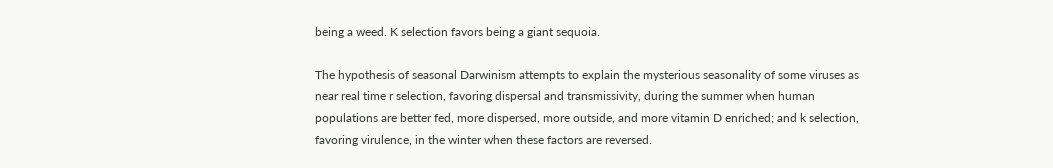being a weed. K selection favors being a giant sequoia.

The hypothesis of seasonal Darwinism attempts to explain the mysterious seasonality of some viruses as near real time r selection, favoring dispersal and transmissivity, during the summer when human populations are better fed, more dispersed, more outside, and more vitamin D enriched; and k selection, favoring virulence, in the winter when these factors are reversed.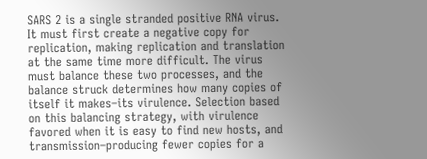SARS 2 is a single stranded positive RNA virus. It must first create a negative copy for replication, making replication and translation at the same time more difficult. The virus must balance these two processes, and the balance struck determines how many copies of itself it makes–its virulence. Selection based on this balancing strategy, with virulence favored when it is easy to find new hosts, and transmission–producing fewer copies for a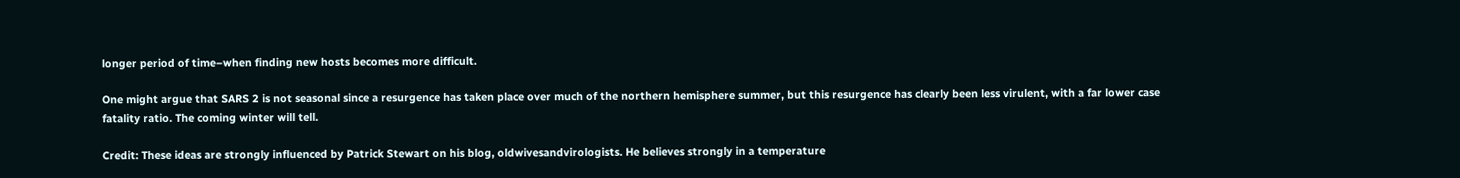longer period of time–when finding new hosts becomes more difficult.

One might argue that SARS 2 is not seasonal since a resurgence has taken place over much of the northern hemisphere summer, but this resurgence has clearly been less virulent, with a far lower case fatality ratio. The coming winter will tell.

Credit: These ideas are strongly influenced by Patrick Stewart on his blog, oldwivesandvirologists. He believes strongly in a temperature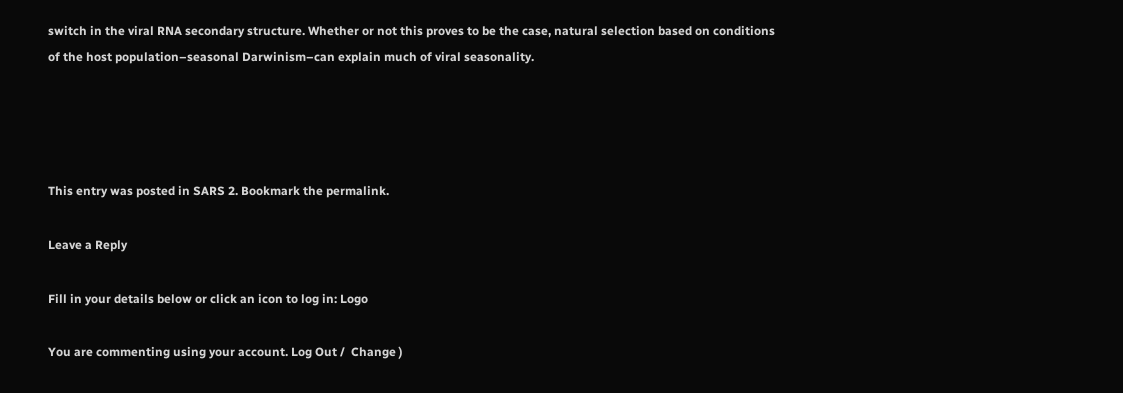switch in the viral RNA secondary structure. Whether or not this proves to be the case, natural selection based on conditions of the host population–seasonal Darwinism–can explain much of viral seasonality.




This entry was posted in SARS 2. Bookmark the permalink.

Leave a Reply

Fill in your details below or click an icon to log in: Logo

You are commenting using your account. Log Out /  Change )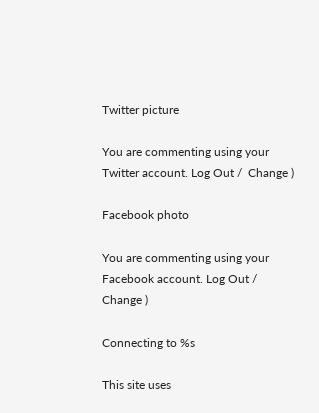Twitter picture

You are commenting using your Twitter account. Log Out /  Change )

Facebook photo

You are commenting using your Facebook account. Log Out /  Change )

Connecting to %s

This site uses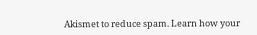Akismet to reduce spam. Learn how your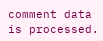comment data is processed.